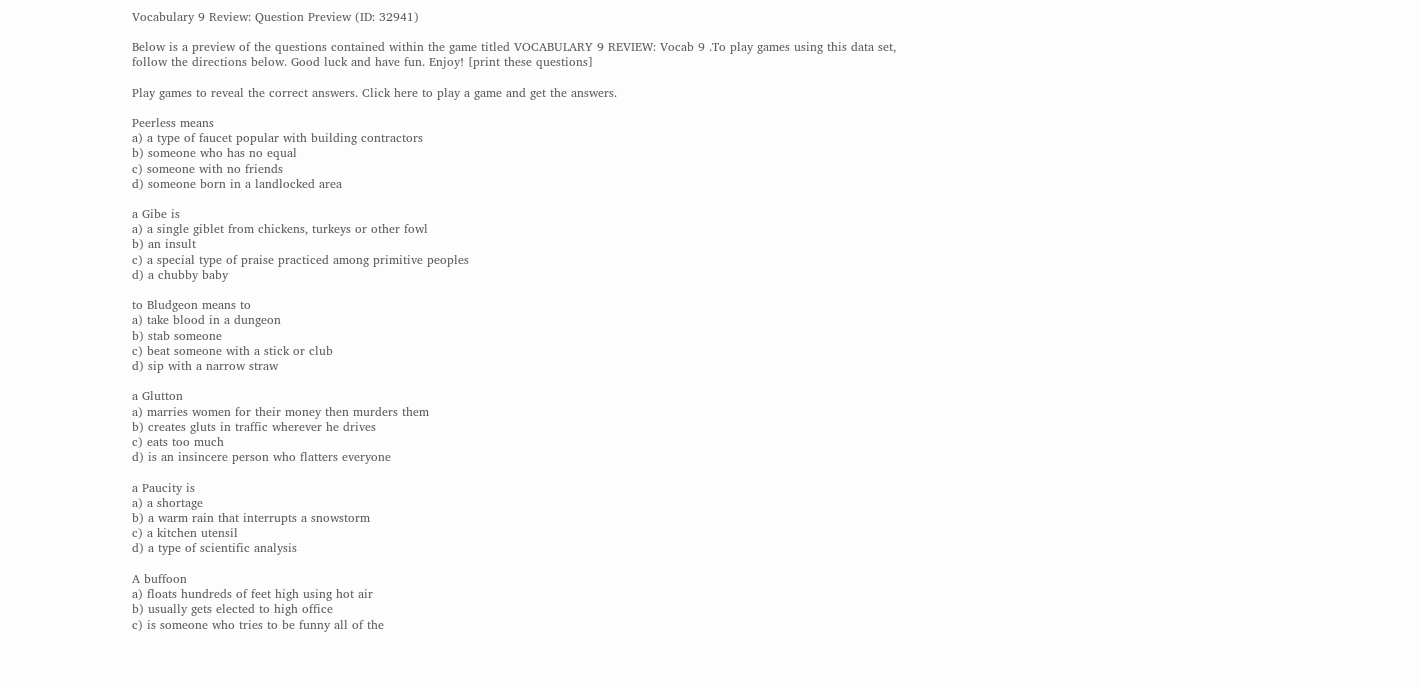Vocabulary 9 Review: Question Preview (ID: 32941)

Below is a preview of the questions contained within the game titled VOCABULARY 9 REVIEW: Vocab 9 .To play games using this data set, follow the directions below. Good luck and have fun. Enjoy! [print these questions]

Play games to reveal the correct answers. Click here to play a game and get the answers.

Peerless means
a) a type of faucet popular with building contractors
b) someone who has no equal
c) someone with no friends
d) someone born in a landlocked area

a Gibe is
a) a single giblet from chickens, turkeys or other fowl
b) an insult
c) a special type of praise practiced among primitive peoples
d) a chubby baby

to Bludgeon means to
a) take blood in a dungeon
b) stab someone
c) beat someone with a stick or club
d) sip with a narrow straw

a Glutton
a) marries women for their money then murders them
b) creates gluts in traffic wherever he drives
c) eats too much
d) is an insincere person who flatters everyone

a Paucity is
a) a shortage
b) a warm rain that interrupts a snowstorm
c) a kitchen utensil
d) a type of scientific analysis

A buffoon
a) floats hundreds of feet high using hot air
b) usually gets elected to high office
c) is someone who tries to be funny all of the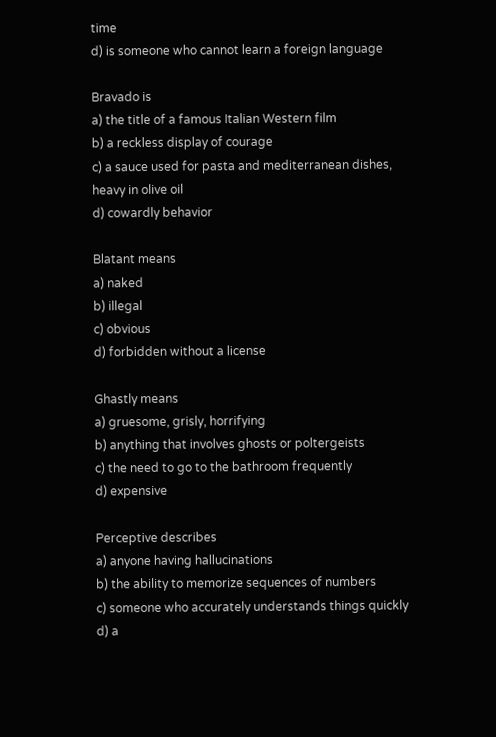time
d) is someone who cannot learn a foreign language

Bravado is
a) the title of a famous Italian Western film
b) a reckless display of courage
c) a sauce used for pasta and mediterranean dishes, heavy in olive oil
d) cowardly behavior

Blatant means
a) naked
b) illegal
c) obvious
d) forbidden without a license

Ghastly means
a) gruesome, grisly, horrifying
b) anything that involves ghosts or poltergeists
c) the need to go to the bathroom frequently
d) expensive

Perceptive describes
a) anyone having hallucinations
b) the ability to memorize sequences of numbers
c) someone who accurately understands things quickly
d) a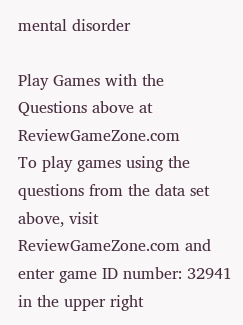mental disorder

Play Games with the Questions above at ReviewGameZone.com
To play games using the questions from the data set above, visit ReviewGameZone.com and enter game ID number: 32941 in the upper right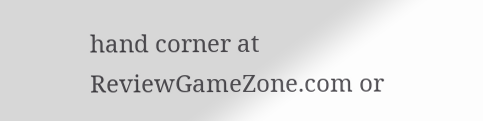hand corner at ReviewGameZone.com or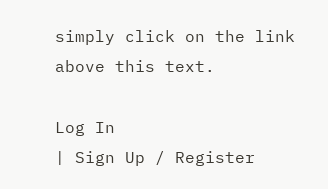simply click on the link above this text.

Log In
| Sign Up / Register